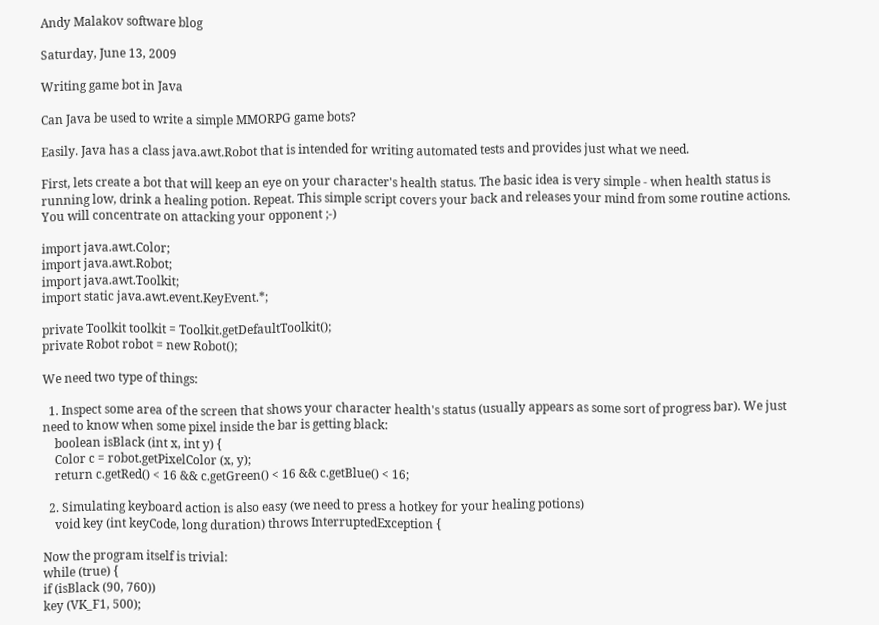Andy Malakov software blog

Saturday, June 13, 2009

Writing game bot in Java

Can Java be used to write a simple MMORPG game bots?

Easily. Java has a class java.awt.Robot that is intended for writing automated tests and provides just what we need.

First, lets create a bot that will keep an eye on your character's health status. The basic idea is very simple - when health status is running low, drink a healing potion. Repeat. This simple script covers your back and releases your mind from some routine actions. You will concentrate on attacking your opponent ;-)

import java.awt.Color;
import java.awt.Robot;
import java.awt.Toolkit;
import static java.awt.event.KeyEvent.*;

private Toolkit toolkit = Toolkit.getDefaultToolkit();
private Robot robot = new Robot();

We need two type of things:

  1. Inspect some area of the screen that shows your character health's status (usually appears as some sort of progress bar). We just need to know when some pixel inside the bar is getting black:
    boolean isBlack (int x, int y) {
    Color c = robot.getPixelColor (x, y);
    return c.getRed() < 16 && c.getGreen() < 16 && c.getBlue() < 16;

  2. Simulating keyboard action is also easy (we need to press a hotkey for your healing potions)
    void key (int keyCode, long duration) throws InterruptedException {

Now the program itself is trivial:
while (true) {
if (isBlack (90, 760))
key (VK_F1, 500);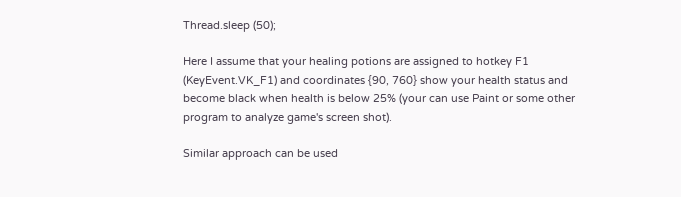Thread.sleep (50);

Here I assume that your healing potions are assigned to hotkey F1 (KeyEvent.VK_F1) and coordinates {90, 760} show your health status and become black when health is below 25% (your can use Paint or some other program to analyze game's screen shot).

Similar approach can be used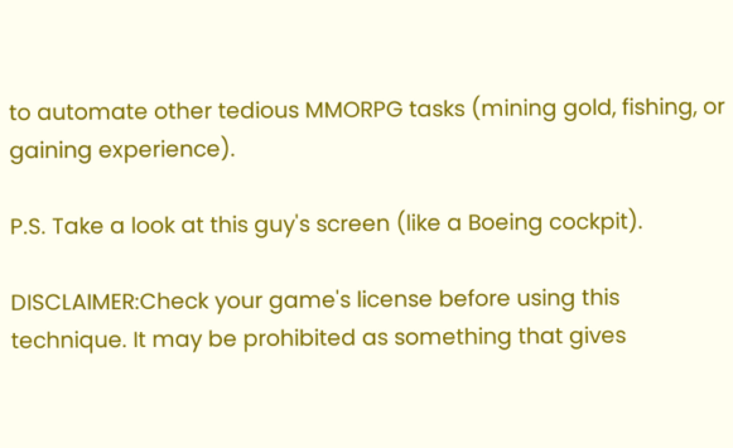to automate other tedious MMORPG tasks (mining gold, fishing, or gaining experience).

P.S. Take a look at this guy's screen (like a Boeing cockpit).

DISCLAIMER:Check your game's license before using this technique. It may be prohibited as something that gives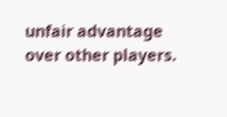unfair advantage over other players.